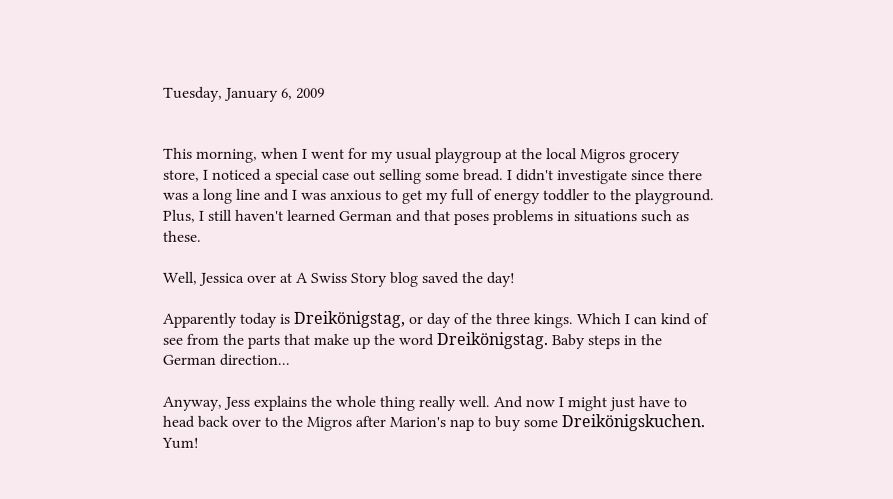Tuesday, January 6, 2009


This morning, when I went for my usual playgroup at the local Migros grocery store, I noticed a special case out selling some bread. I didn't investigate since there was a long line and I was anxious to get my full of energy toddler to the playground. Plus, I still haven't learned German and that poses problems in situations such as these.

Well, Jessica over at A Swiss Story blog saved the day!

Apparently today is Dreikönigstag, or day of the three kings. Which I can kind of see from the parts that make up the word Dreikönigstag. Baby steps in the German direction...

Anyway, Jess explains the whole thing really well. And now I might just have to head back over to the Migros after Marion's nap to buy some Dreikönigskuchen. Yum!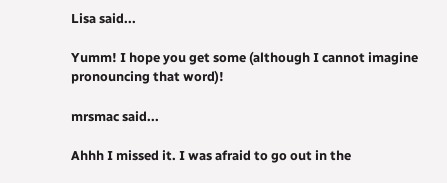Lisa said...

Yumm! I hope you get some (although I cannot imagine pronouncing that word)!

mrsmac said...

Ahhh I missed it. I was afraid to go out in the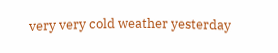very very cold weather yesterday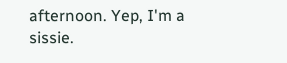afternoon. Yep, I'm a sissie.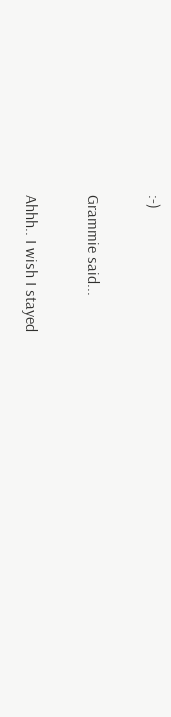:-)

Grammie said...

Ahhh.. I wish I stayed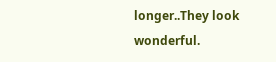longer..They look wonderful.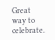Great way to celebrate.